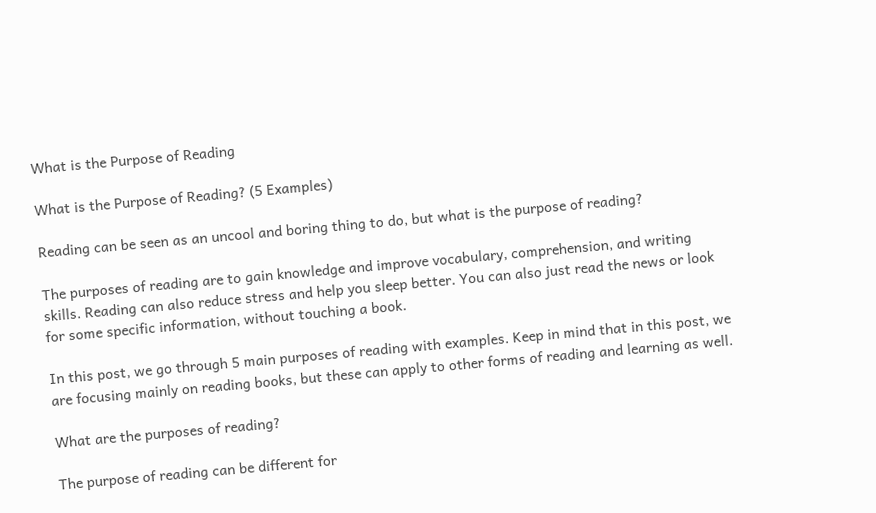What is the Purpose of Reading

What is the Purpose of Reading? (5 Examples)

Reading can be seen as an uncool and boring thing to do, but what is the purpose of reading?

The purposes of reading are to gain knowledge and improve vocabulary, comprehension, and writing skills. Reading can also reduce stress and help you sleep better. You can also just read the news or look for some specific information, without touching a book.

In this post, we go through 5 main purposes of reading with examples. Keep in mind that in this post, we are focusing mainly on reading books, but these can apply to other forms of reading and learning as well.

What are the purposes of reading?

The purpose of reading can be different for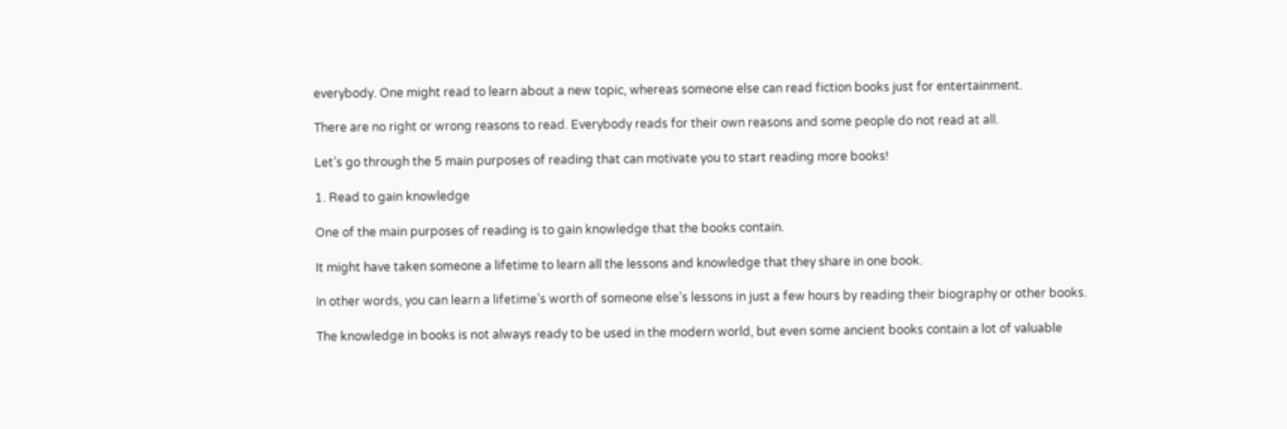everybody. One might read to learn about a new topic, whereas someone else can read fiction books just for entertainment.

There are no right or wrong reasons to read. Everybody reads for their own reasons and some people do not read at all.

Let’s go through the 5 main purposes of reading that can motivate you to start reading more books!

1. Read to gain knowledge

One of the main purposes of reading is to gain knowledge that the books contain.

It might have taken someone a lifetime to learn all the lessons and knowledge that they share in one book.

In other words, you can learn a lifetime’s worth of someone else’s lessons in just a few hours by reading their biography or other books.

The knowledge in books is not always ready to be used in the modern world, but even some ancient books contain a lot of valuable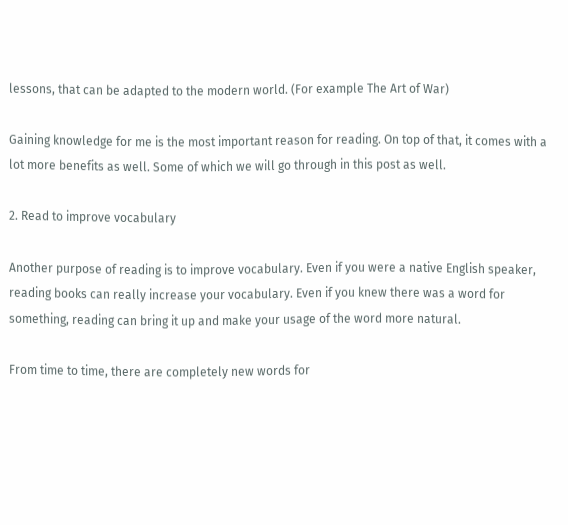lessons, that can be adapted to the modern world. (For example The Art of War)

Gaining knowledge for me is the most important reason for reading. On top of that, it comes with a lot more benefits as well. Some of which we will go through in this post as well.

2. Read to improve vocabulary

Another purpose of reading is to improve vocabulary. Even if you were a native English speaker, reading books can really increase your vocabulary. Even if you knew there was a word for something, reading can bring it up and make your usage of the word more natural.

From time to time, there are completely new words for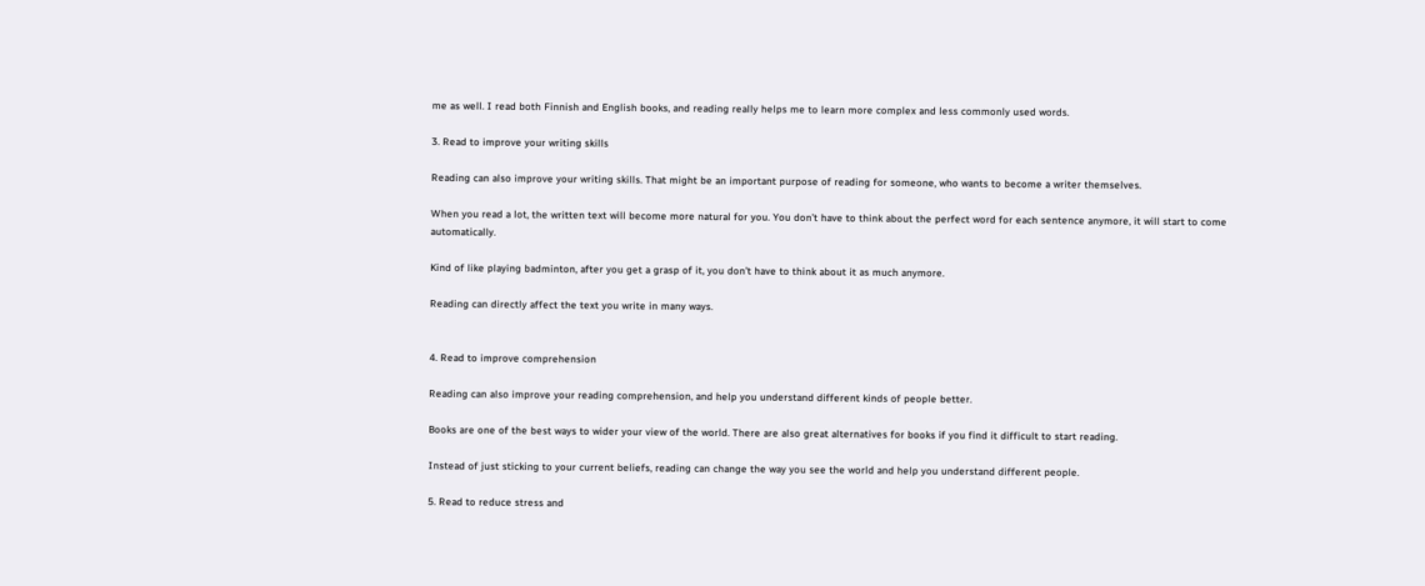me as well. I read both Finnish and English books, and reading really helps me to learn more complex and less commonly used words.

3. Read to improve your writing skills

Reading can also improve your writing skills. That might be an important purpose of reading for someone, who wants to become a writer themselves.

When you read a lot, the written text will become more natural for you. You don’t have to think about the perfect word for each sentence anymore, it will start to come automatically.

Kind of like playing badminton, after you get a grasp of it, you don’t have to think about it as much anymore.

Reading can directly affect the text you write in many ways.


4. Read to improve comprehension

Reading can also improve your reading comprehension, and help you understand different kinds of people better.

Books are one of the best ways to wider your view of the world. There are also great alternatives for books if you find it difficult to start reading.

Instead of just sticking to your current beliefs, reading can change the way you see the world and help you understand different people.

5. Read to reduce stress and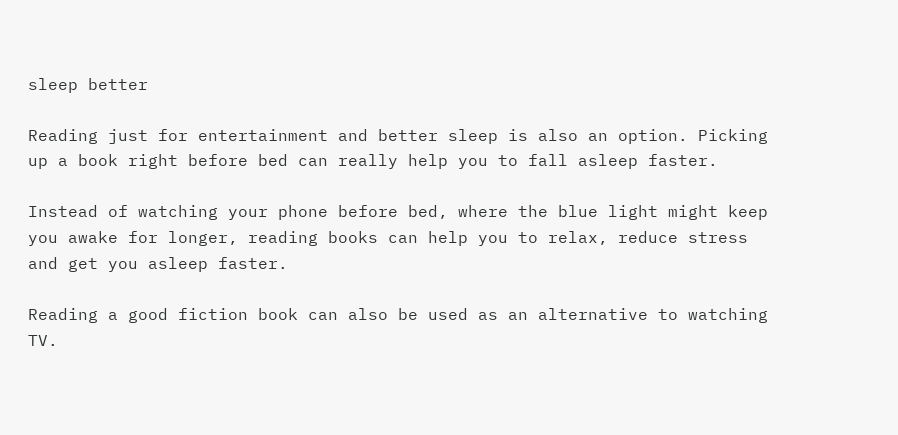sleep better

Reading just for entertainment and better sleep is also an option. Picking up a book right before bed can really help you to fall asleep faster.

Instead of watching your phone before bed, where the blue light might keep you awake for longer, reading books can help you to relax, reduce stress and get you asleep faster.

Reading a good fiction book can also be used as an alternative to watching TV.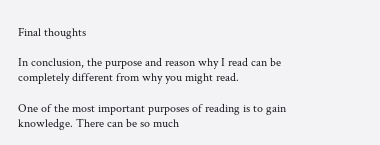Final thoughts

In conclusion, the purpose and reason why I read can be completely different from why you might read.

One of the most important purposes of reading is to gain knowledge. There can be so much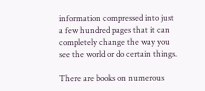information compressed into just a few hundred pages that it can completely change the way you see the world or do certain things.

There are books on numerous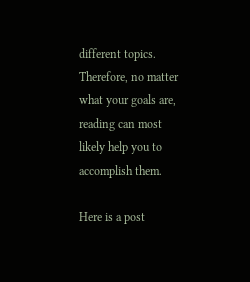different topics. Therefore, no matter what your goals are, reading can most likely help you to accomplish them.

Here is a post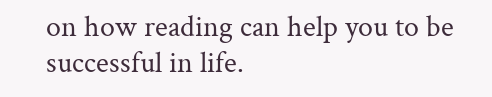on how reading can help you to be successful in life.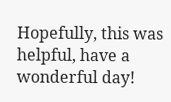Hopefully, this was helpful, have a wonderful day!